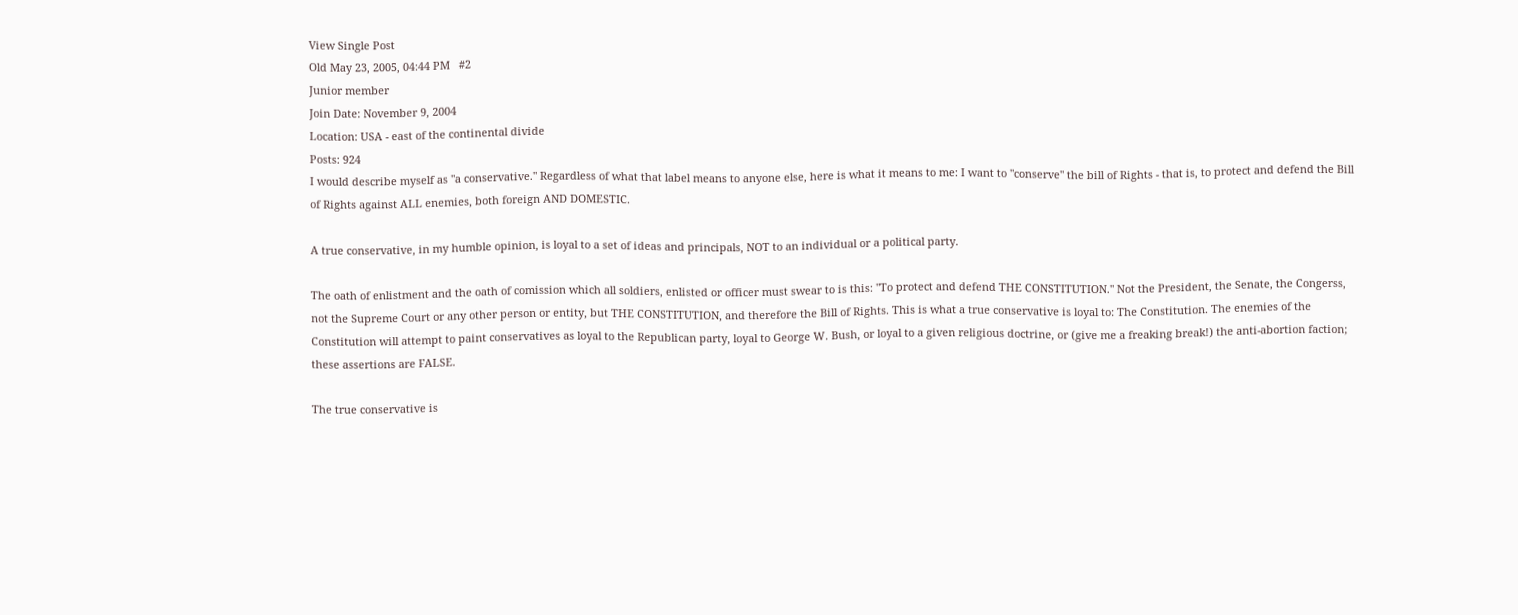View Single Post
Old May 23, 2005, 04:44 PM   #2
Junior member
Join Date: November 9, 2004
Location: USA - east of the continental divide
Posts: 924
I would describe myself as "a conservative." Regardless of what that label means to anyone else, here is what it means to me: I want to "conserve" the bill of Rights - that is, to protect and defend the Bill of Rights against ALL enemies, both foreign AND DOMESTIC.

A true conservative, in my humble opinion, is loyal to a set of ideas and principals, NOT to an individual or a political party.

The oath of enlistment and the oath of comission which all soldiers, enlisted or officer must swear to is this: "To protect and defend THE CONSTITUTION." Not the President, the Senate, the Congerss, not the Supreme Court or any other person or entity, but THE CONSTITUTION, and therefore the Bill of Rights. This is what a true conservative is loyal to: The Constitution. The enemies of the Constitution will attempt to paint conservatives as loyal to the Republican party, loyal to George W. Bush, or loyal to a given religious doctrine, or (give me a freaking break!) the anti-abortion faction; these assertions are FALSE.

The true conservative is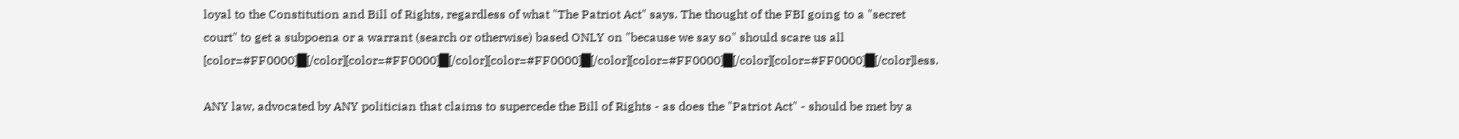loyal to the Constitution and Bill of Rights, regardless of what "The Patriot Act" says. The thought of the FBI going to a "secret court" to get a subpoena or a warrant (search or otherwise) based ONLY on "because we say so" should scare us all [color=#FF0000]█[/color][color=#FF0000]█[/color][color=#FF0000]█[/color][color=#FF0000]█[/color][color=#FF0000]█[/color]less.

ANY law, advocated by ANY politician that claims to supercede the Bill of Rights - as does the "Patriot Act" - should be met by a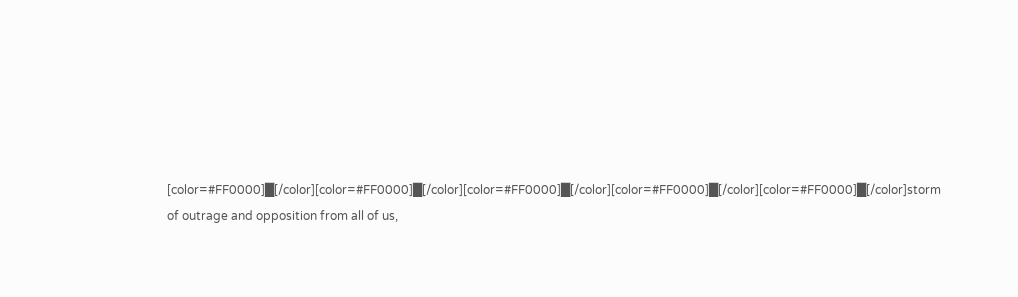[color=#FF0000]█[/color][color=#FF0000]█[/color][color=#FF0000]█[/color][color=#FF0000]█[/color][color=#FF0000]█[/color]storm of outrage and opposition from all of us,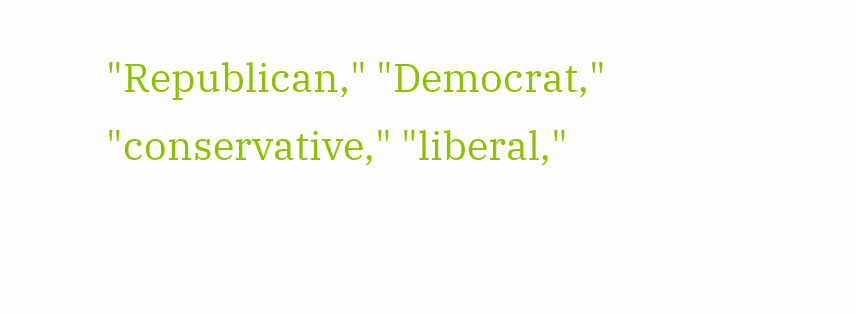"Republican," "Democrat," "conservative," "liberal,"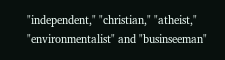"independent," "christian," "atheist," "environmentalist" and "businseeman"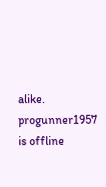alike.
progunner1957 is offline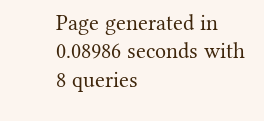Page generated in 0.08986 seconds with 8 queries